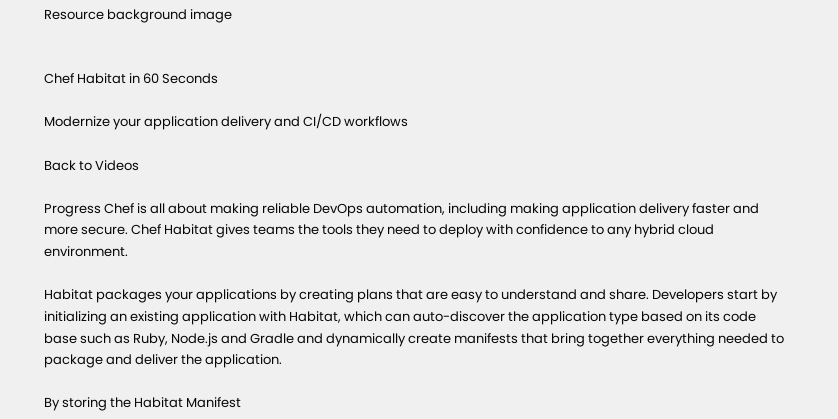Resource background image


Chef Habitat in 60 Seconds

Modernize your application delivery and CI/CD workflows

Back to Videos

Progress Chef is all about making reliable DevOps automation, including making application delivery faster and more secure. Chef Habitat gives teams the tools they need to deploy with confidence to any hybrid cloud environment.

Habitat packages your applications by creating plans that are easy to understand and share. Developers start by initializing an existing application with Habitat, which can auto-discover the application type based on its code base such as Ruby, Node.js and Gradle and dynamically create manifests that bring together everything needed to package and deliver the application.

By storing the Habitat Manifest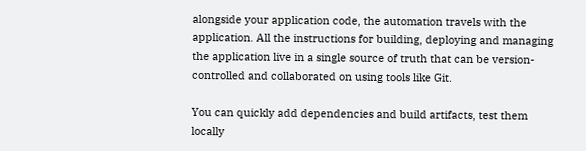alongside your application code, the automation travels with the application. All the instructions for building, deploying and managing the application live in a single source of truth that can be version-controlled and collaborated on using tools like Git.

You can quickly add dependencies and build artifacts, test them locally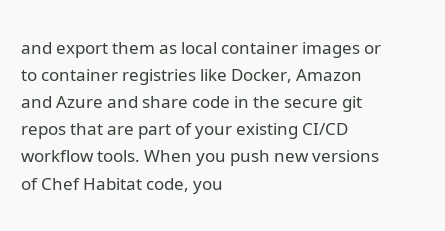and export them as local container images or to container registries like Docker, Amazon and Azure and share code in the secure git repos that are part of your existing CI/CD workflow tools. When you push new versions of Chef Habitat code, you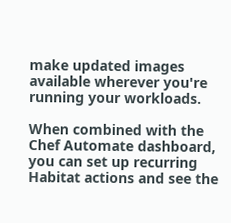make updated images available wherever you're running your workloads.

When combined with the Chef Automate dashboard, you can set up recurring Habitat actions and see the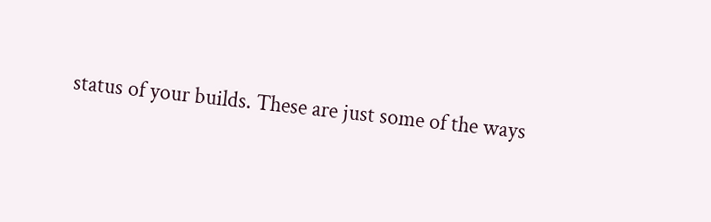status of your builds. These are just some of the ways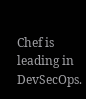Chef is leading in DevSecOps.